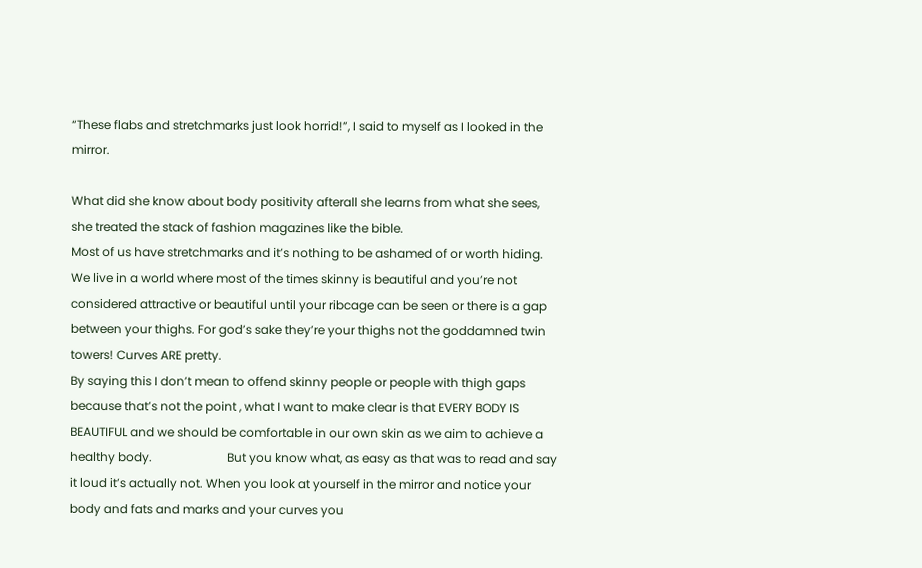“These flabs and stretchmarks just look horrid!”, I said to myself as I looked in the mirror.

What did she know about body positivity afterall she learns from what she sees, she treated the stack of fashion magazines like the bible.                                                           Most of us have stretchmarks and it’s nothing to be ashamed of or worth hiding.            We live in a world where most of the times skinny is beautiful and you’re not considered attractive or beautiful until your ribcage can be seen or there is a gap between your thighs. For god’s sake they’re your thighs not the goddamned twin towers! Curves ARE pretty.                                                                                                                                                    By saying this I don’t mean to offend skinny people or people with thigh gaps because that’s not the point , what I want to make clear is that EVERY BODY IS BEAUTIFUL and we should be comfortable in our own skin as we aim to achieve a healthy body.                         But you know what, as easy as that was to read and say it loud it’s actually not. When you look at yourself in the mirror and notice your body and fats and marks and your curves you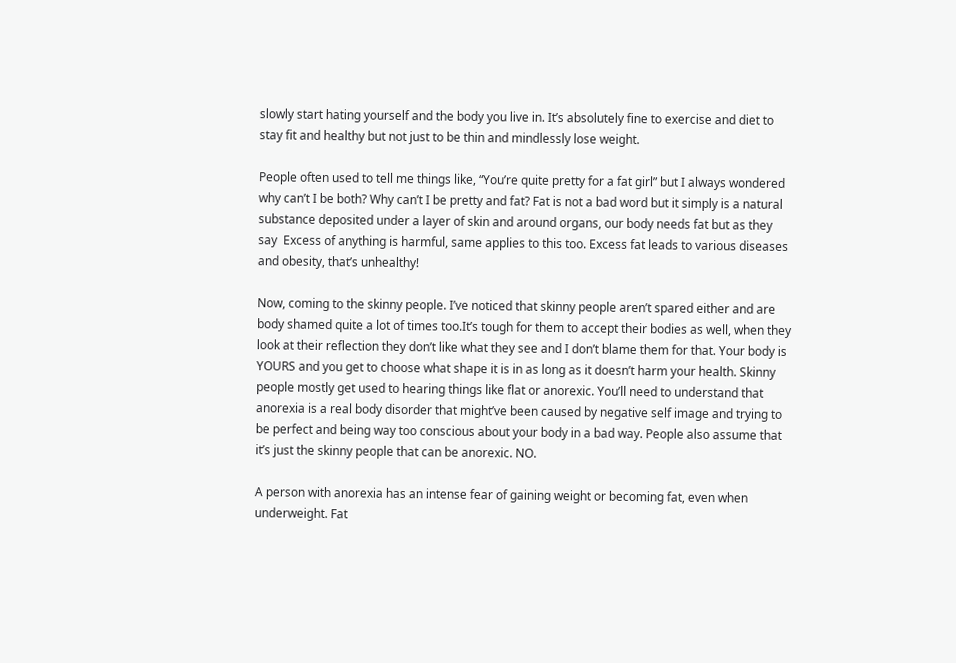slowly start hating yourself and the body you live in. It’s absolutely fine to exercise and diet to stay fit and healthy but not just to be thin and mindlessly lose weight.

People often used to tell me things like, “You’re quite pretty for a fat girl” but I always wondered why can’t I be both? Why can’t I be pretty and fat? Fat is not a bad word but it simply is a natural substance deposited under a layer of skin and around organs, our body needs fat but as they say  Excess of anything is harmful, same applies to this too. Excess fat leads to various diseases and obesity, that’s unhealthy!

Now, coming to the skinny people. I’ve noticed that skinny people aren’t spared either and are body shamed quite a lot of times too.It’s tough for them to accept their bodies as well, when they look at their reflection they don’t like what they see and I don’t blame them for that. Your body is YOURS and you get to choose what shape it is in as long as it doesn’t harm your health. Skinny people mostly get used to hearing things like flat or anorexic. You’ll need to understand that anorexia is a real body disorder that might’ve been caused by negative self image and trying to be perfect and being way too conscious about your body in a bad way. People also assume that it’s just the skinny people that can be anorexic. NO.

A person with anorexia has an intense fear of gaining weight or becoming fat, even when underweight. Fat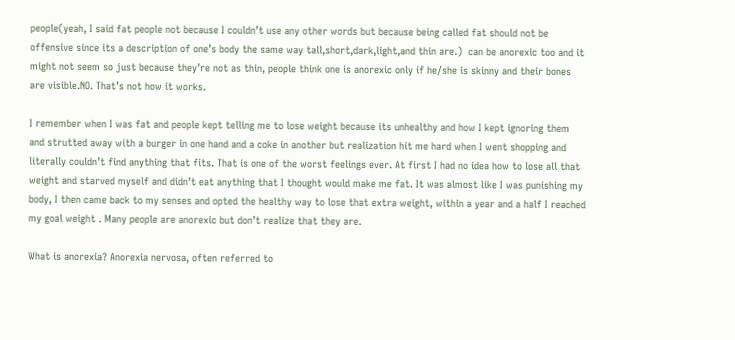people(yeah, I said fat people not because I couldn’t use any other words but because being called fat should not be offensive since its a description of one’s body the same way tall,short,dark,light,and thin are.)  can be anorexic too and it might not seem so just because they’re not as thin, people think one is anorexic only if he/she is skinny and their bones are visible.NO. That’s not how it works.

I remember when I was fat and people kept telling me to lose weight because its unhealthy and how I kept ignoring them and strutted away with a burger in one hand and a coke in another but realization hit me hard when I went shopping and literally couldn’t find anything that fits. That is one of the worst feelings ever. At first I had no idea how to lose all that weight and starved myself and didn’t eat anything that I thought would make me fat. It was almost like I was punishing my body, I then came back to my senses and opted the healthy way to lose that extra weight, within a year and a half I reached my goal weight . Many people are anorexic but don’t realize that they are.

What is anorexia? Anorexia nervosa, often referred to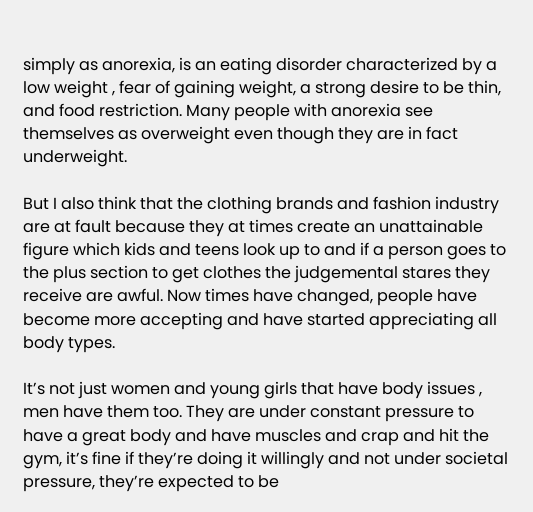simply as anorexia, is an eating disorder characterized by a low weight , fear of gaining weight, a strong desire to be thin, and food restriction. Many people with anorexia see themselves as overweight even though they are in fact underweight.

But I also think that the clothing brands and fashion industry are at fault because they at times create an unattainable figure which kids and teens look up to and if a person goes to the plus section to get clothes the judgemental stares they receive are awful. Now times have changed, people have become more accepting and have started appreciating all body types.

It’s not just women and young girls that have body issues , men have them too. They are under constant pressure to have a great body and have muscles and crap and hit the gym, it’s fine if they’re doing it willingly and not under societal pressure, they’re expected to be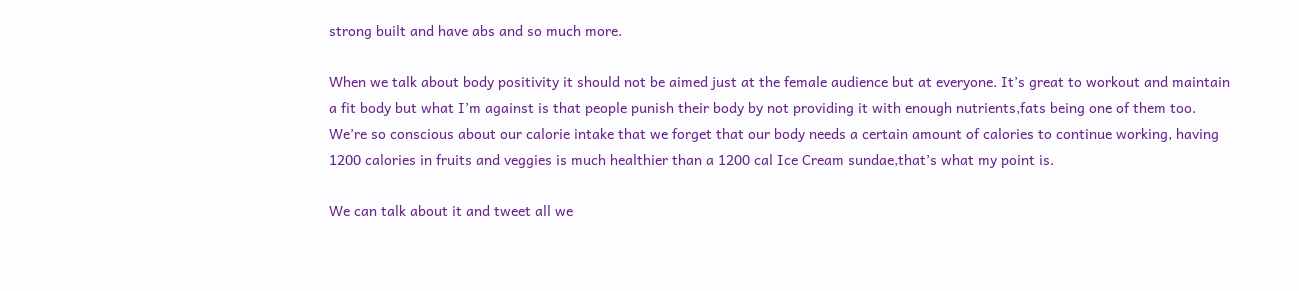strong built and have abs and so much more.

When we talk about body positivity it should not be aimed just at the female audience but at everyone. It’s great to workout and maintain a fit body but what I’m against is that people punish their body by not providing it with enough nutrients,fats being one of them too. We’re so conscious about our calorie intake that we forget that our body needs a certain amount of calories to continue working, having 1200 calories in fruits and veggies is much healthier than a 1200 cal Ice Cream sundae,that’s what my point is.

We can talk about it and tweet all we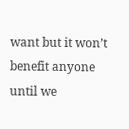want but it won’t benefit anyone until we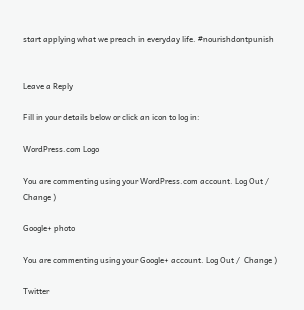start applying what we preach in everyday life. #nourishdontpunish


Leave a Reply

Fill in your details below or click an icon to log in:

WordPress.com Logo

You are commenting using your WordPress.com account. Log Out /  Change )

Google+ photo

You are commenting using your Google+ account. Log Out /  Change )

Twitter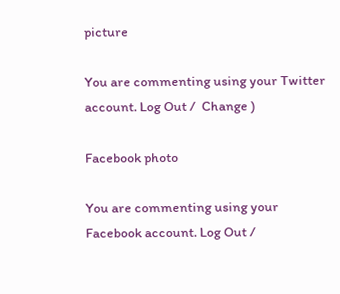picture

You are commenting using your Twitter account. Log Out /  Change )

Facebook photo

You are commenting using your Facebook account. Log Out /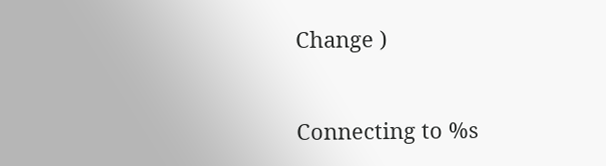Change )


Connecting to %s